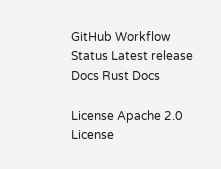GitHub Workflow Status Latest release Docs Rust Docs

License Apache 2.0 License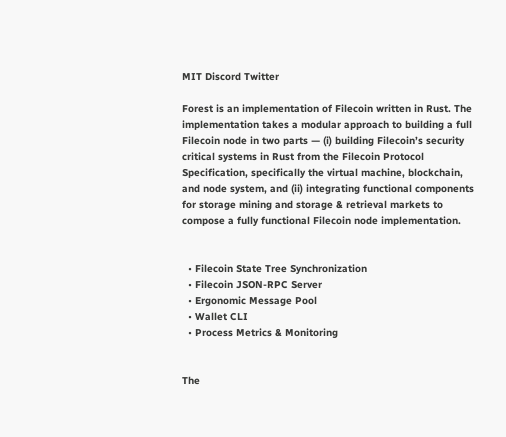MIT Discord Twitter

Forest is an implementation of Filecoin written in Rust. The implementation takes a modular approach to building a full Filecoin node in two parts — (i) building Filecoin’s security critical systems in Rust from the Filecoin Protocol Specification, specifically the virtual machine, blockchain, and node system, and (ii) integrating functional components for storage mining and storage & retrieval markets to compose a fully functional Filecoin node implementation.


  • Filecoin State Tree Synchronization
  • Filecoin JSON-RPC Server
  • Ergonomic Message Pool
  • Wallet CLI
  • Process Metrics & Monitoring


The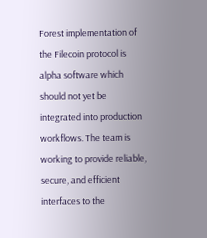Forest implementation of the Filecoin protocol is alpha software which should not yet be integrated into production workflows. The team is working to provide reliable, secure, and efficient interfaces to the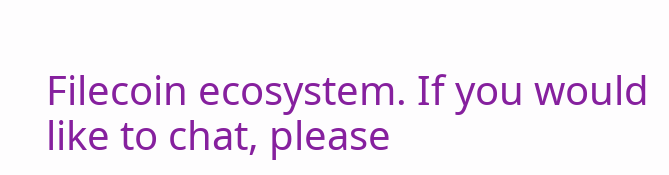Filecoin ecosystem. If you would like to chat, please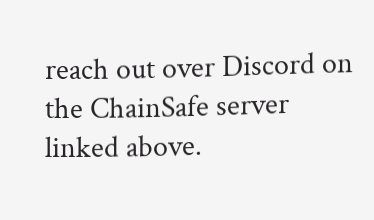reach out over Discord on the ChainSafe server linked above.